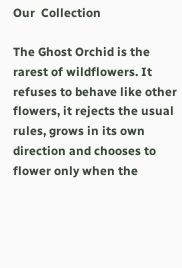Our  Collection

The Ghost Orchid is the rarest of wildflowers. It refuses to behave like other flowers, it rejects the usual rules, grows in its own direction and chooses to flower only when the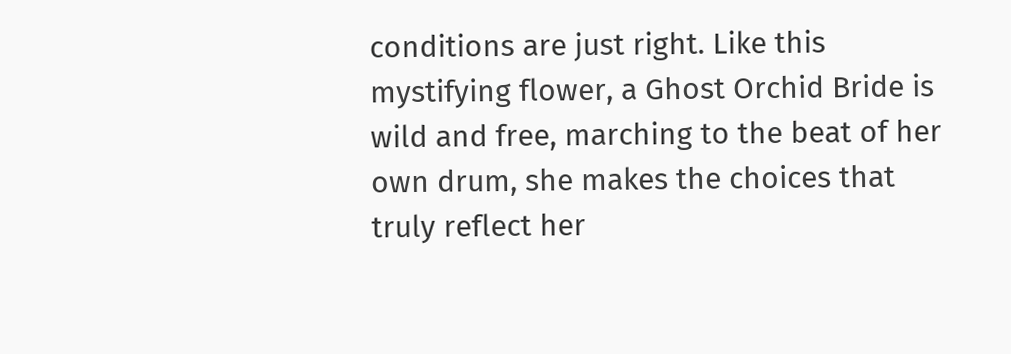conditions are just right. Like this mystifying flower, a Ghost Orchid Bride is wild and free, marching to the beat of her own drum, she makes the choices that truly reflect her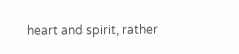heart and spirit, rather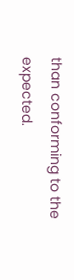than conforming to the expected.